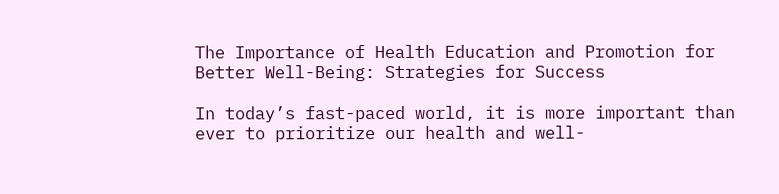The Importance of Health Education and Promotion for Better Well-Being: Strategies for Success

In today’s fast-paced world, it is more important than ever to prioritize our health and well-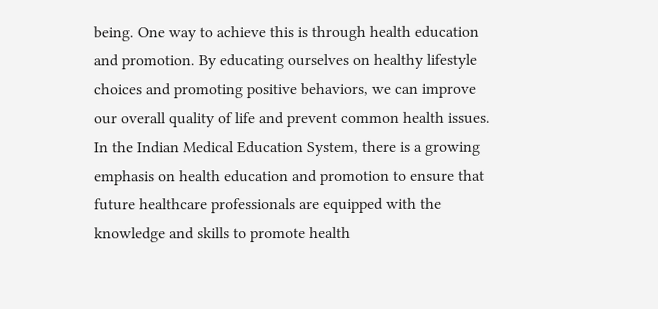being. One way to achieve this is through health education and promotion. By educating ourselves on healthy lifestyle choices and promoting positive behaviors, we can improve our overall quality of life and prevent common health issues. In the Indian Medical Education System, there is a growing emphasis on health education and promotion to ensure that future healthcare professionals are equipped with the knowledge and skills to promote health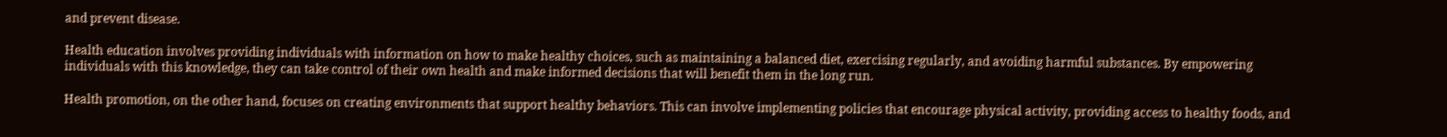and prevent disease.

Health education involves providing individuals with information on how to make healthy choices, such as maintaining a balanced diet, exercising regularly, and avoiding harmful substances. By empowering individuals with this knowledge, they can take control of their own health and make informed decisions that will benefit them in the long run.

Health promotion, on the other hand, focuses on creating environments that support healthy behaviors. This can involve implementing policies that encourage physical activity, providing access to healthy foods, and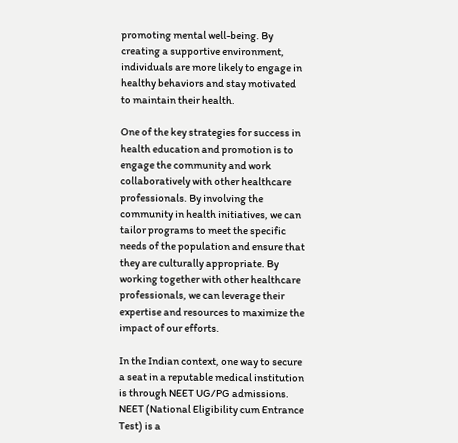promoting mental well-being. By creating a supportive environment, individuals are more likely to engage in healthy behaviors and stay motivated to maintain their health.

One of the key strategies for success in health education and promotion is to engage the community and work collaboratively with other healthcare professionals. By involving the community in health initiatives, we can tailor programs to meet the specific needs of the population and ensure that they are culturally appropriate. By working together with other healthcare professionals, we can leverage their expertise and resources to maximize the impact of our efforts.

In the Indian context, one way to secure a seat in a reputable medical institution is through NEET UG/PG admissions. NEET (National Eligibility cum Entrance Test) is a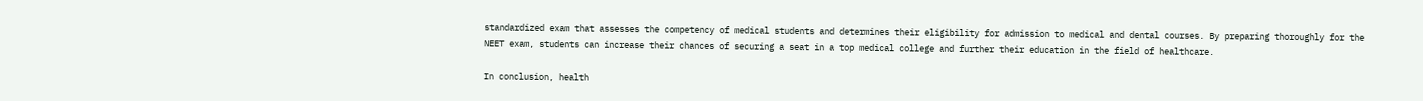standardized exam that assesses the competency of medical students and determines their eligibility for admission to medical and dental courses. By preparing thoroughly for the NEET exam, students can increase their chances of securing a seat in a top medical college and further their education in the field of healthcare.

In conclusion, health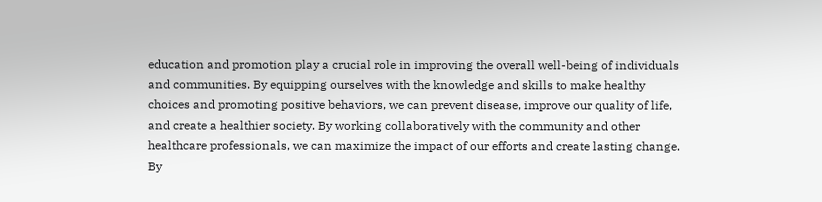education and promotion play a crucial role in improving the overall well-being of individuals and communities. By equipping ourselves with the knowledge and skills to make healthy choices and promoting positive behaviors, we can prevent disease, improve our quality of life, and create a healthier society. By working collaboratively with the community and other healthcare professionals, we can maximize the impact of our efforts and create lasting change. By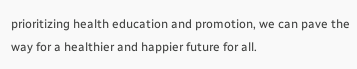prioritizing health education and promotion, we can pave the way for a healthier and happier future for all.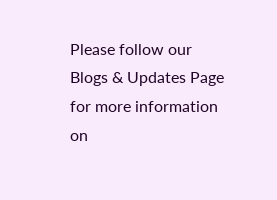Please follow our Blogs & Updates Page for more information on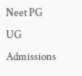Neet PG UG Admissions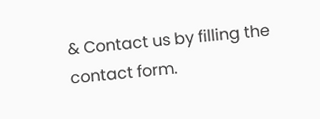& Contact us by filling the contact form.